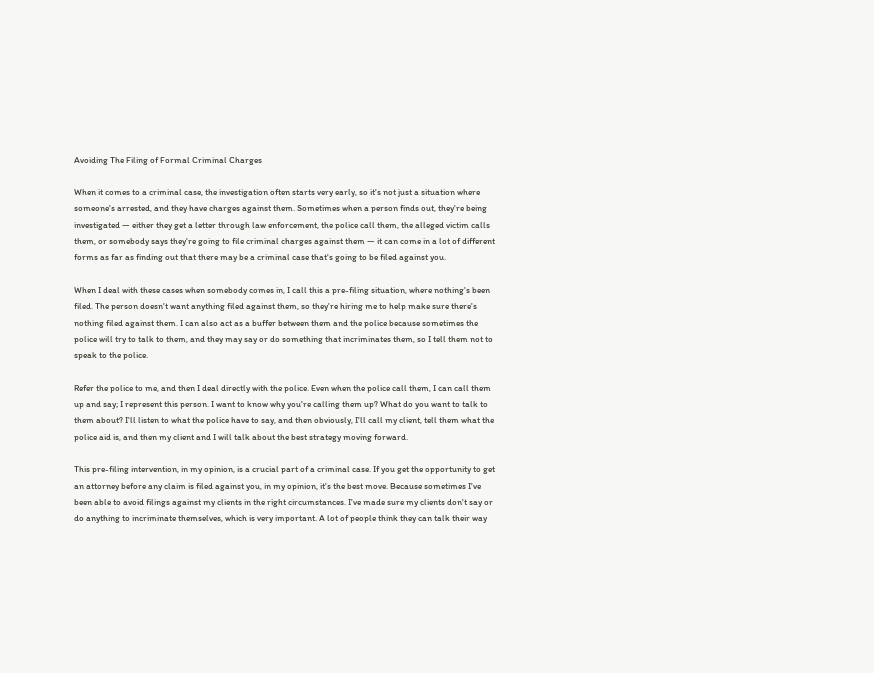Avoiding The Filing of Formal Criminal Charges

When it comes to a criminal case, the investigation often starts very early, so it's not just a situation where someone's arrested, and they have charges against them. Sometimes when a person finds out, they're being investigated — either they get a letter through law enforcement, the police call them, the alleged victim calls them, or somebody says they're going to file criminal charges against them — it can come in a lot of different forms as far as finding out that there may be a criminal case that's going to be filed against you.

When I deal with these cases when somebody comes in, I call this a pre-filing situation, where nothing's been filed. The person doesn't want anything filed against them, so they're hiring me to help make sure there's nothing filed against them. I can also act as a buffer between them and the police because sometimes the police will try to talk to them, and they may say or do something that incriminates them, so I tell them not to speak to the police.

Refer the police to me, and then I deal directly with the police. Even when the police call them, I can call them up and say; I represent this person. I want to know why you're calling them up? What do you want to talk to them about? I'll listen to what the police have to say, and then obviously, I'll call my client, tell them what the police aid is, and then my client and I will talk about the best strategy moving forward.

This pre-filing intervention, in my opinion, is a crucial part of a criminal case. If you get the opportunity to get an attorney before any claim is filed against you, in my opinion, it's the best move. Because sometimes I've been able to avoid filings against my clients in the right circumstances. I've made sure my clients don't say or do anything to incriminate themselves, which is very important. A lot of people think they can talk their way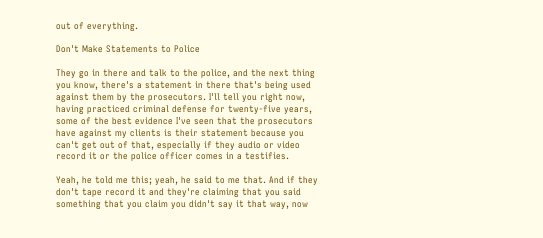out of everything.

Don't Make Statements to Police

They go in there and talk to the police, and the next thing you know, there's a statement in there that's being used against them by the prosecutors. I'll tell you right now, having practiced criminal defense for twenty-five years, some of the best evidence I've seen that the prosecutors have against my clients is their statement because you can't get out of that, especially if they audio or video record it or the police officer comes in a testifies.

Yeah, he told me this; yeah, he said to me that. And if they don't tape record it and they're claiming that you said something that you claim you didn't say it that way, now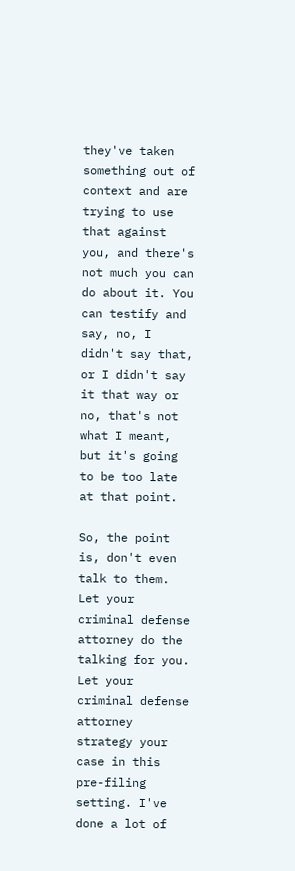they've taken something out of context and are trying to use that against you, and there's not much you can do about it. You can testify and say, no, I didn't say that, or I didn't say it that way or no, that's not what I meant, but it's going to be too late at that point.

So, the point is, don't even talk to them. Let your criminal defense attorney do the talking for you. Let your criminal defense attorney strategy your case in this pre-filing setting. I've done a lot of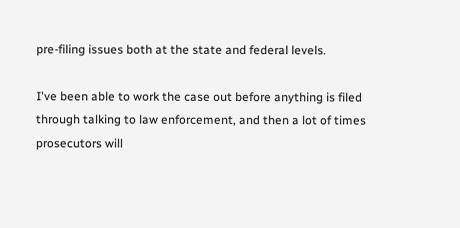pre-filing issues both at the state and federal levels.

I've been able to work the case out before anything is filed through talking to law enforcement, and then a lot of times prosecutors will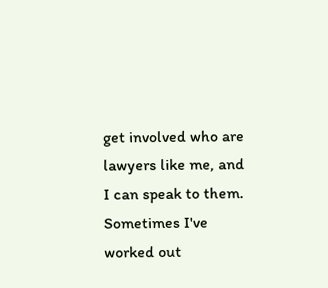get involved who are lawyers like me, and I can speak to them. Sometimes I've worked out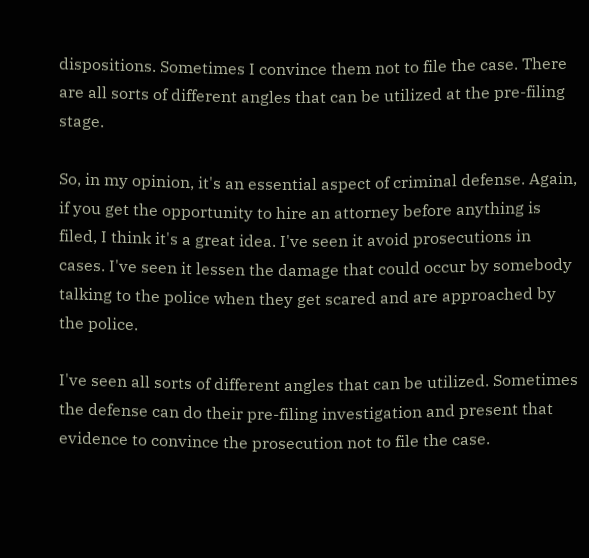dispositions. Sometimes I convince them not to file the case. There are all sorts of different angles that can be utilized at the pre-filing stage.

So, in my opinion, it's an essential aspect of criminal defense. Again, if you get the opportunity to hire an attorney before anything is filed, I think it's a great idea. I've seen it avoid prosecutions in cases. I've seen it lessen the damage that could occur by somebody talking to the police when they get scared and are approached by the police.

I've seen all sorts of different angles that can be utilized. Sometimes the defense can do their pre-filing investigation and present that evidence to convince the prosecution not to file the case.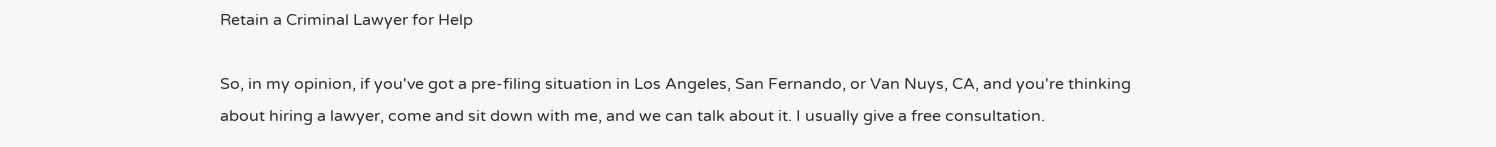Retain a Criminal Lawyer for Help

So, in my opinion, if you've got a pre-filing situation in Los Angeles, San Fernando, or Van Nuys, CA, and you're thinking about hiring a lawyer, come and sit down with me, and we can talk about it. I usually give a free consultation.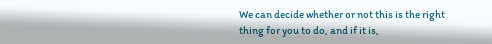We can decide whether or not this is the right thing for you to do, and if it is,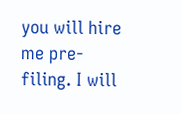you will hire me pre-filing. I will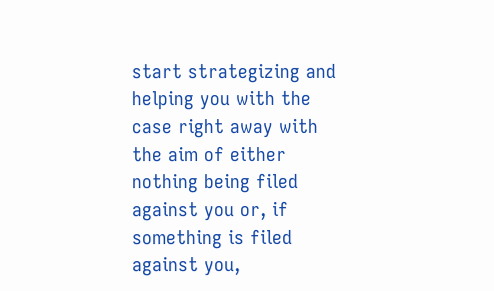start strategizing and helping you with the case right away with the aim of either nothing being filed against you or, if something is filed against you,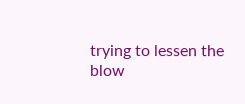trying to lessen the blow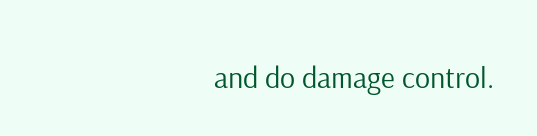and do damage control.